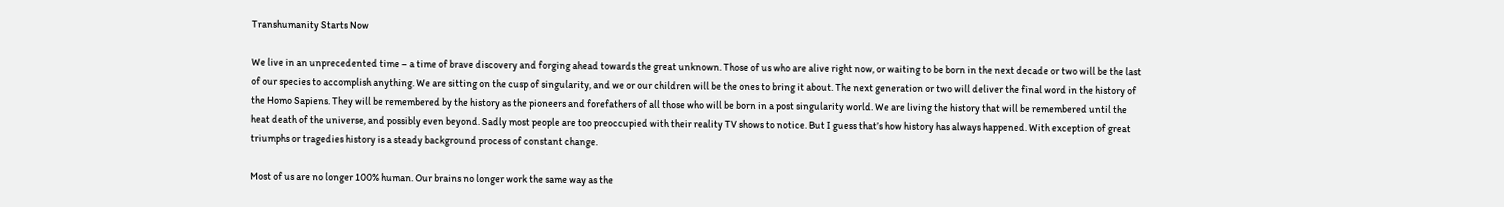Transhumanity Starts Now

We live in an unprecedented time – a time of brave discovery and forging ahead towards the great unknown. Those of us who are alive right now, or waiting to be born in the next decade or two will be the last of our species to accomplish anything. We are sitting on the cusp of singularity, and we or our children will be the ones to bring it about. The next generation or two will deliver the final word in the history of the Homo Sapiens. They will be remembered by the history as the pioneers and forefathers of all those who will be born in a post singularity world. We are living the history that will be remembered until the heat death of the universe, and possibly even beyond. Sadly most people are too preoccupied with their reality TV shows to notice. But I guess that’s how history has always happened. With exception of great triumphs or tragedies history is a steady background process of constant change.

Most of us are no longer 100% human. Our brains no longer work the same way as the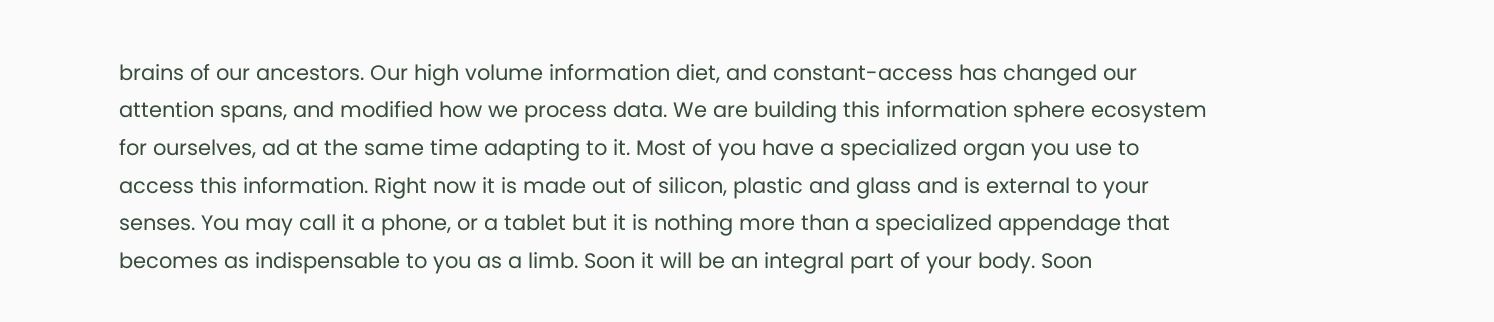brains of our ancestors. Our high volume information diet, and constant-access has changed our attention spans, and modified how we process data. We are building this information sphere ecosystem for ourselves, ad at the same time adapting to it. Most of you have a specialized organ you use to access this information. Right now it is made out of silicon, plastic and glass and is external to your senses. You may call it a phone, or a tablet but it is nothing more than a specialized appendage that becomes as indispensable to you as a limb. Soon it will be an integral part of your body. Soon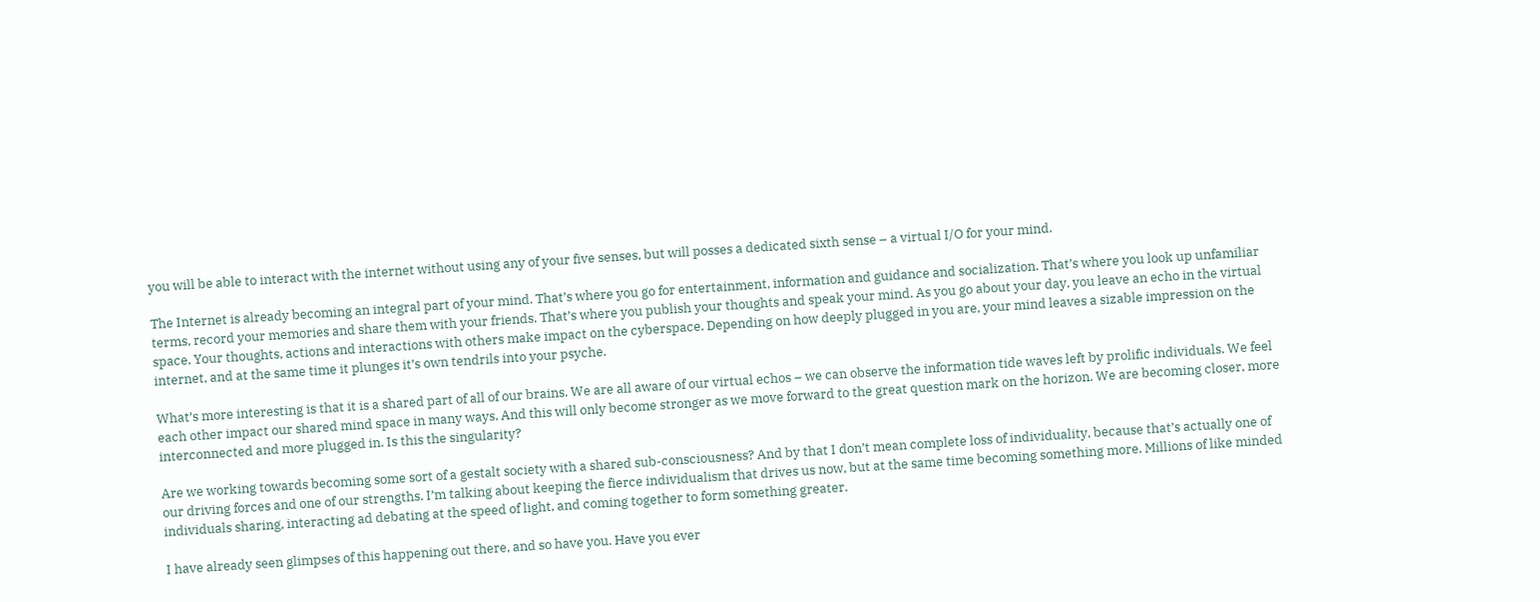you will be able to interact with the internet without using any of your five senses, but will posses a dedicated sixth sense – a virtual I/O for your mind.

The Internet is already becoming an integral part of your mind. That’s where you go for entertainment, information and guidance and socialization. That’s where you look up unfamiliar terms, record your memories and share them with your friends. That’s where you publish your thoughts and speak your mind. As you go about your day, you leave an echo in the virtual space. Your thoughts, actions and interactions with others make impact on the cyberspace. Depending on how deeply plugged in you are, your mind leaves a sizable impression on the internet, and at the same time it plunges it’s own tendrils into your psyche.

What’s more interesting is that it is a shared part of all of our brains. We are all aware of our virtual echos – we can observe the information tide waves left by prolific individuals. We feel each other impact our shared mind space in many ways. And this will only become stronger as we move forward to the great question mark on the horizon. We are becoming closer, more interconnected and more plugged in. Is this the singularity?

Are we working towards becoming some sort of a gestalt society with a shared sub-consciousness? And by that I don’t mean complete loss of individuality, because that’s actually one of our driving forces and one of our strengths. I’m talking about keeping the fierce individualism that drives us now, but at the same time becoming something more. Millions of like minded individuals sharing, interacting ad debating at the speed of light, and coming together to form something greater.

I have already seen glimpses of this happening out there, and so have you. Have you ever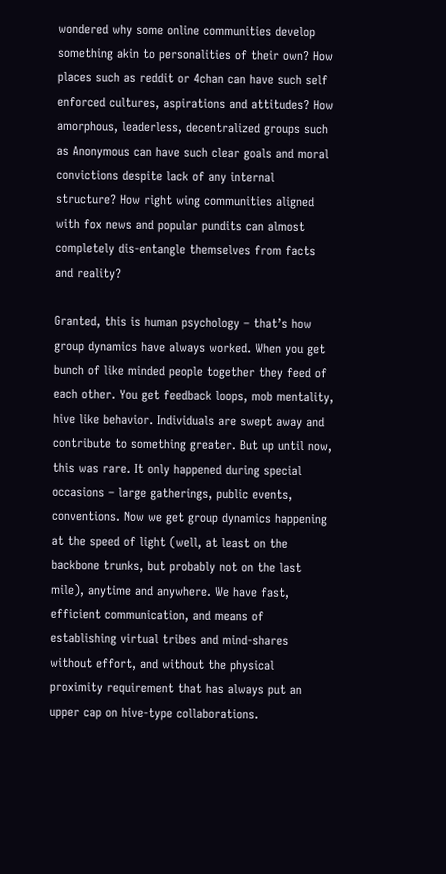wondered why some online communities develop something akin to personalities of their own? How places such as reddit or 4chan can have such self enforced cultures, aspirations and attitudes? How amorphous, leaderless, decentralized groups such as Anonymous can have such clear goals and moral convictions despite lack of any internal structure? How right wing communities aligned with fox news and popular pundits can almost completely dis-entangle themselves from facts and reality?

Granted, this is human psychology – that’s how group dynamics have always worked. When you get bunch of like minded people together they feed of each other. You get feedback loops, mob mentality, hive like behavior. Individuals are swept away and contribute to something greater. But up until now, this was rare. It only happened during special occasions – large gatherings, public events, conventions. Now we get group dynamics happening at the speed of light (well, at least on the backbone trunks, but probably not on the last mile), anytime and anywhere. We have fast, efficient communication, and means of establishing virtual tribes and mind-shares without effort, and without the physical proximity requirement that has always put an upper cap on hive-type collaborations.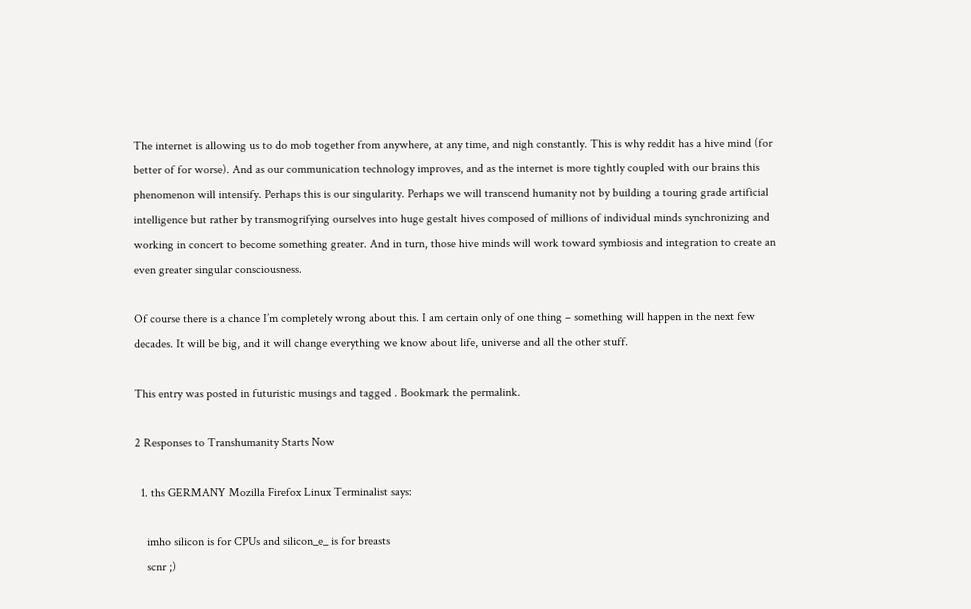The internet is allowing us to do mob together from anywhere, at any time, and nigh constantly. This is why reddit has a hive mind (for better of for worse). And as our communication technology improves, and as the internet is more tightly coupled with our brains this phenomenon will intensify. Perhaps this is our singularity. Perhaps we will transcend humanity not by building a touring grade artificial intelligence but rather by transmogrifying ourselves into huge gestalt hives composed of millions of individual minds synchronizing and working in concert to become something greater. And in turn, those hive minds will work toward symbiosis and integration to create an even greater singular consciousness.

Of course there is a chance I’m completely wrong about this. I am certain only of one thing – something will happen in the next few decades. It will be big, and it will change everything we know about life, universe and all the other stuff.

This entry was posted in futuristic musings and tagged . Bookmark the permalink.

2 Responses to Transhumanity Starts Now

  1. ths GERMANY Mozilla Firefox Linux Terminalist says:

    imho silicon is for CPUs and silicon_e_ is for breasts
    scnr ;)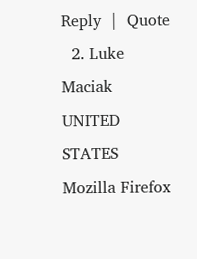Reply  |  Quote
  2. Luke Maciak UNITED STATES Mozilla Firefox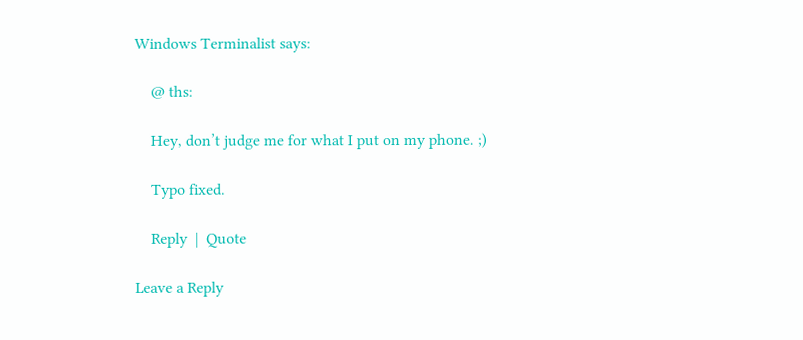Windows Terminalist says:

    @ ths:

    Hey, don’t judge me for what I put on my phone. ;)

    Typo fixed.

    Reply  |  Quote

Leave a Reply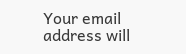Your email address will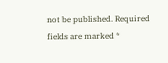not be published. Required fields are marked *